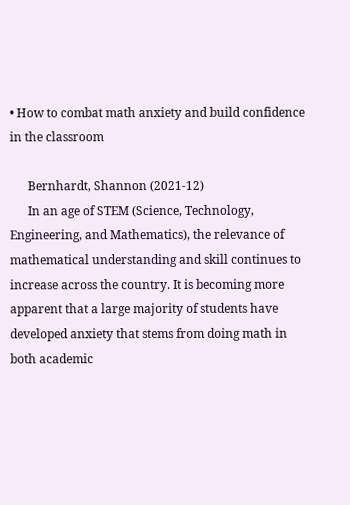• How to combat math anxiety and build confidence in the classroom

      Bernhardt, Shannon (2021-12)
      In an age of STEM (Science, Technology, Engineering, and Mathematics), the relevance of mathematical understanding and skill continues to increase across the country. It is becoming more apparent that a large majority of students have developed anxiety that stems from doing math in both academic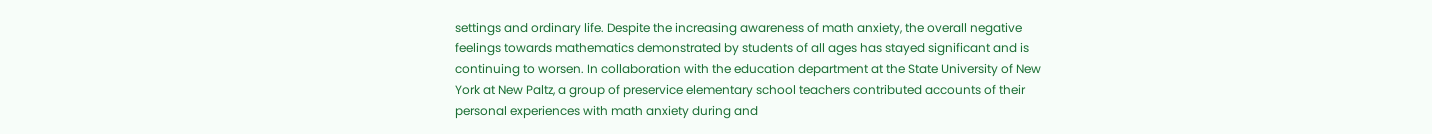settings and ordinary life. Despite the increasing awareness of math anxiety, the overall negative feelings towards mathematics demonstrated by students of all ages has stayed significant and is continuing to worsen. In collaboration with the education department at the State University of New York at New Paltz, a group of preservice elementary school teachers contributed accounts of their personal experiences with math anxiety during and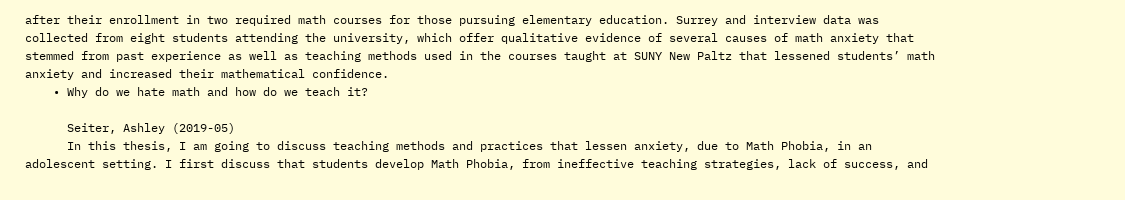after their enrollment in two required math courses for those pursuing elementary education. Surrey and interview data was collected from eight students attending the university, which offer qualitative evidence of several causes of math anxiety that stemmed from past experience as well as teaching methods used in the courses taught at SUNY New Paltz that lessened students’ math anxiety and increased their mathematical confidence.
    • Why do we hate math and how do we teach it?

      Seiter, Ashley (2019-05)
      In this thesis, I am going to discuss teaching methods and practices that lessen anxiety, due to Math Phobia, in an adolescent setting. I first discuss that students develop Math Phobia, from ineffective teaching strategies, lack of success, and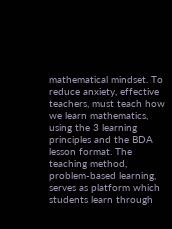mathematical mindset. To reduce anxiety, effective teachers, must teach how we learn mathematics, using the 3 learning principles and the BDA lesson format. The teaching method, problem-based learning, serves as platform which students learn through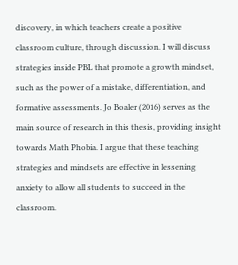discovery, in which teachers create a positive classroom culture, through discussion. I will discuss strategies inside PBL that promote a growth mindset, such as the power of a mistake, differentiation, and formative assessments. Jo Boaler (2016) serves as the main source of research in this thesis, providing insight towards Math Phobia. I argue that these teaching strategies and mindsets are effective in lessening anxiety to allow all students to succeed in the classroom.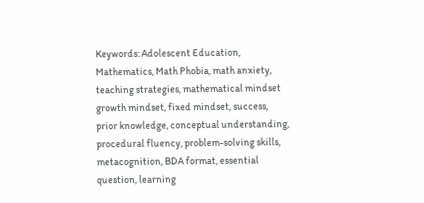Keywords: Adolescent Education, Mathematics, Math Phobia, math anxiety, teaching strategies, mathematical mindset growth mindset, fixed mindset, success, prior knowledge, conceptual understanding, procedural fluency, problem-solving skills, metacognition, BDA format, essential question, learning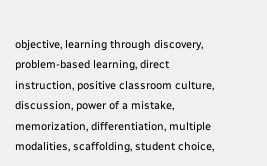objective, learning through discovery, problem-based learning, direct instruction, positive classroom culture, discussion, power of a mistake, memorization, differentiation, multiple modalities, scaffolding, student choice,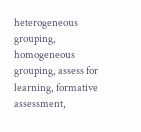heterogeneous grouping, homogeneous grouping, assess for learning, formative assessment,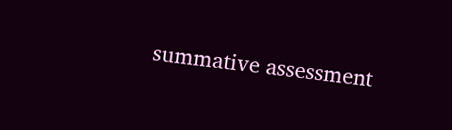summative assessment